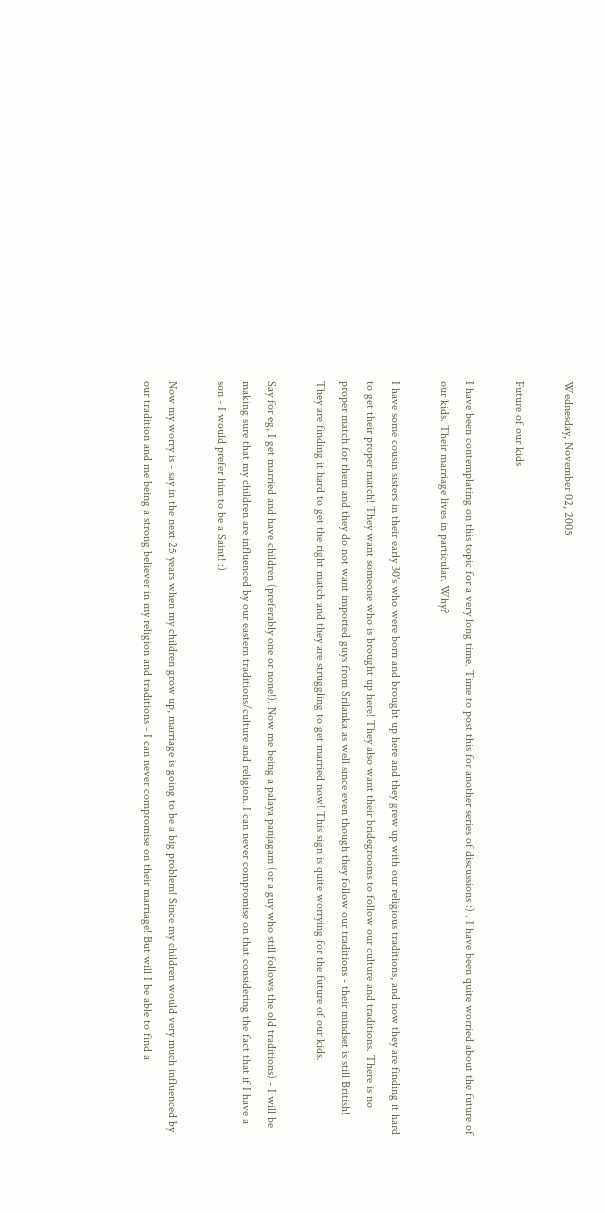Wednesday, November 02, 2005

Future of our kids

I have been contemplating on this topic for a very long time. Time to post this for another series of discussions :) . I have been quite worried about the future of our kids. Their marriage lives in particular. Why?

I have some cousin sisters in their early 30's who were born and brought up here and they grew up with our religious traditions, and now they are finding it hard to get their proper match! They want someone who is brought up here! They also want their bridegrooms to follow our culture and traditions. There is no proper match for them and they do not want imported guys from Srilanka as well since even though they follow our traditions - their mindset is still British! They are finding it hard to get the right match and they are struggling to get married now! This sign is quite worrying for the future of our kids.

Say for eg, I get married and have children (preferably one or none!). Now me being a palaya panjagam (or a guy who still follows the old traditions) - I will be making sure that my children are influenced by our eastern traditions/culture and religion. I can never compromise on that considering the fact that if I have a son - I would prefer him to be a Saint! :)

Now my worry is - say in the next 25 years when my children grow up, marriage is going to be a big problem! Since my children would very much influenced by our tradition and me being a strong believer in my religion and traditions - I can never compromise on their marriage! But will I be able to find a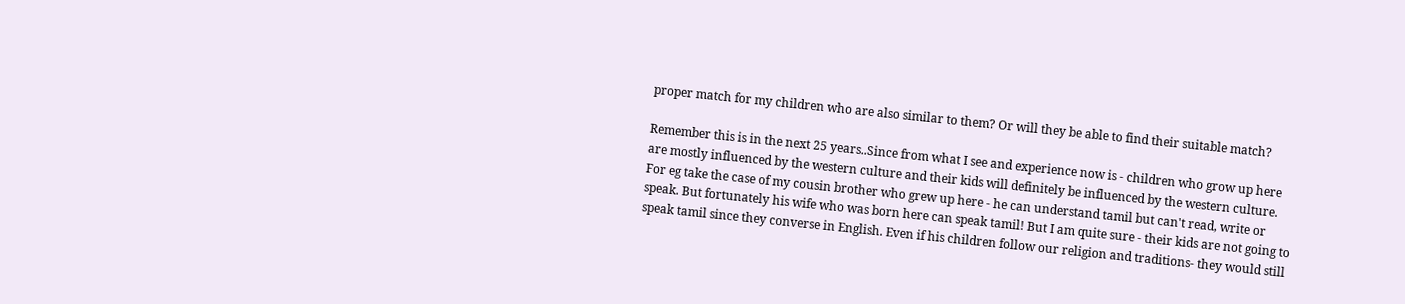proper match for my children who are also similar to them? Or will they be able to find their suitable match?

Remember this is in the next 25 years..Since from what I see and experience now is - children who grow up here are mostly influenced by the western culture and their kids will definitely be influenced by the western culture. For eg take the case of my cousin brother who grew up here - he can understand tamil but can't read, write or speak. But fortunately his wife who was born here can speak tamil! But I am quite sure - their kids are not going to speak tamil since they converse in English. Even if his children follow our religion and traditions- they would still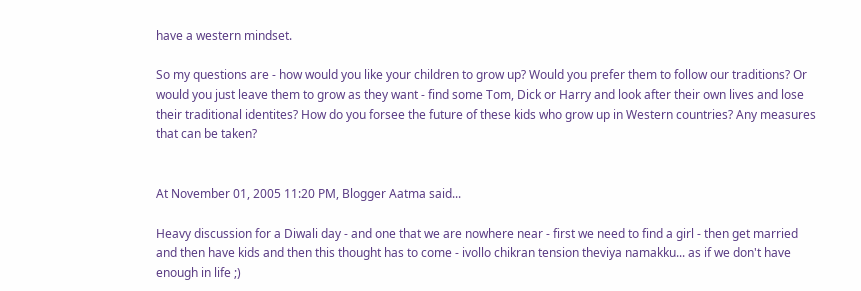have a western mindset.

So my questions are - how would you like your children to grow up? Would you prefer them to follow our traditions? Or would you just leave them to grow as they want - find some Tom, Dick or Harry and look after their own lives and lose their traditional identites? How do you forsee the future of these kids who grow up in Western countries? Any measures that can be taken?


At November 01, 2005 11:20 PM, Blogger Aatma said...

Heavy discussion for a Diwali day - and one that we are nowhere near - first we need to find a girl - then get married and then have kids and then this thought has to come - ivollo chikran tension theviya namakku... as if we don't have enough in life ;)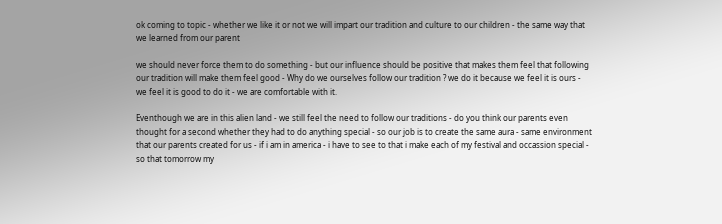ok coming to topic - whether we like it or not we will impart our tradition and culture to our children - the same way that we learned from our parent

we should never force them to do something - but our influence should be positive that makes them feel that following our tradition will make them feel good - Why do we ourselves follow our tradition ? we do it because we feel it is ours - we feel it is good to do it - we are comfortable with it.

Eventhough we are in this alien land - we still feel the need to follow our traditions - do you think our parents even thought for a second whether they had to do anything special - so our job is to create the same aura - same environment that our parents created for us - if i am in america - i have to see to that i make each of my festival and occassion special - so that tomorrow my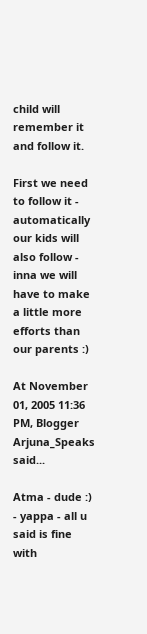child will remember it and follow it.

First we need to follow it - automatically our kids will also follow - inna we will have to make a little more efforts than our parents :)

At November 01, 2005 11:36 PM, Blogger Arjuna_Speaks said...

Atma - dude :) - yappa - all u said is fine with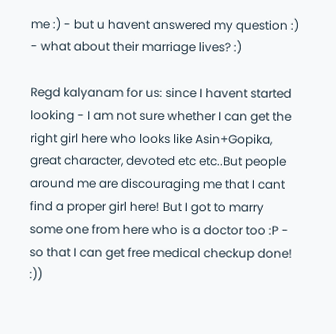me :) - but u havent answered my question :) - what about their marriage lives? :)

Regd kalyanam for us: since I havent started looking - I am not sure whether I can get the right girl here who looks like Asin+Gopika, great character, devoted etc etc..But people around me are discouraging me that I cant find a proper girl here! But I got to marry some one from here who is a doctor too :P - so that I can get free medical checkup done! :))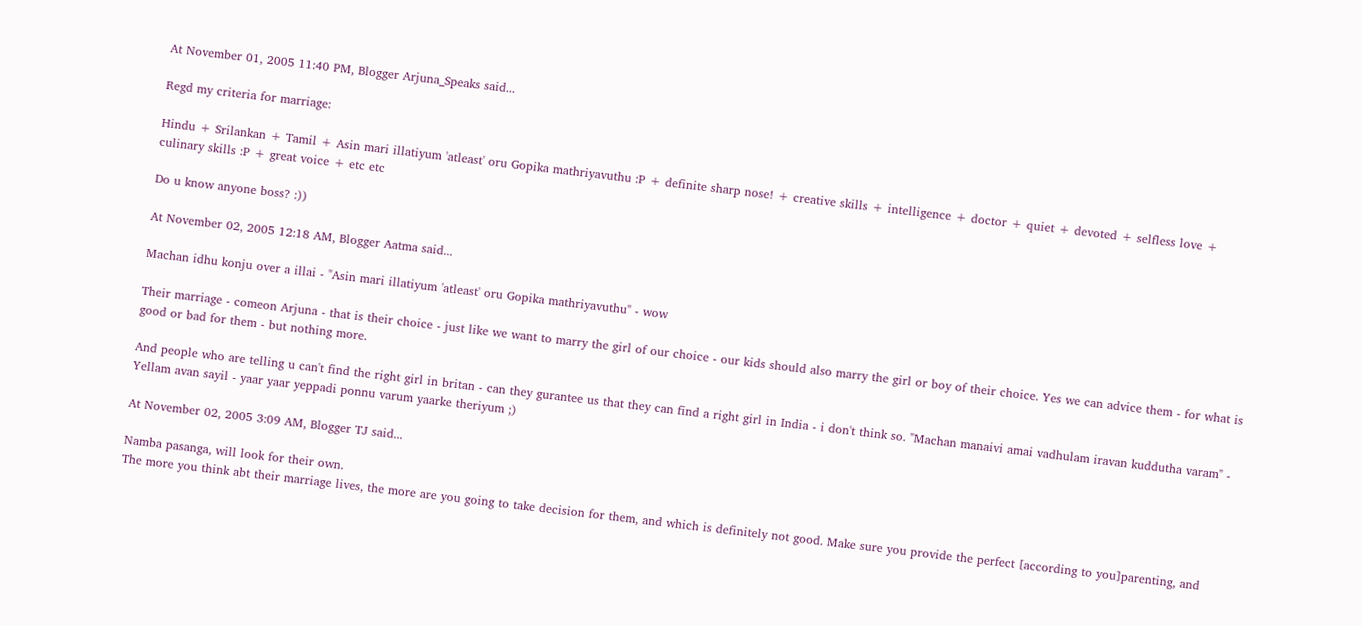At November 01, 2005 11:40 PM, Blogger Arjuna_Speaks said...

Regd my criteria for marriage:

Hindu + Srilankan + Tamil + Asin mari illatiyum 'atleast' oru Gopika mathriyavuthu :P + definite sharp nose! + creative skills + intelligence + doctor + quiet + devoted + selfless love + culinary skills :P + great voice + etc etc

Do u know anyone boss? :))

At November 02, 2005 12:18 AM, Blogger Aatma said...

Machan idhu konju over a illai - "Asin mari illatiyum 'atleast' oru Gopika mathriyavuthu" - wow

Their marriage - comeon Arjuna - that is their choice - just like we want to marry the girl of our choice - our kids should also marry the girl or boy of their choice. Yes we can advice them - for what is good or bad for them - but nothing more.

And people who are telling u can't find the right girl in britan - can they gurantee us that they can find a right girl in India - i don't think so. "Machan manaivi amai vadhulam iravan kuddutha varam" - Yellam avan sayil - yaar yaar yeppadi ponnu varum yaarke theriyum ;)

At November 02, 2005 3:09 AM, Blogger TJ said...

Namba pasanga, will look for their own.
The more you think abt their marriage lives, the more are you going to take decision for them, and which is definitely not good. Make sure you provide the perfect [according to you]parenting, and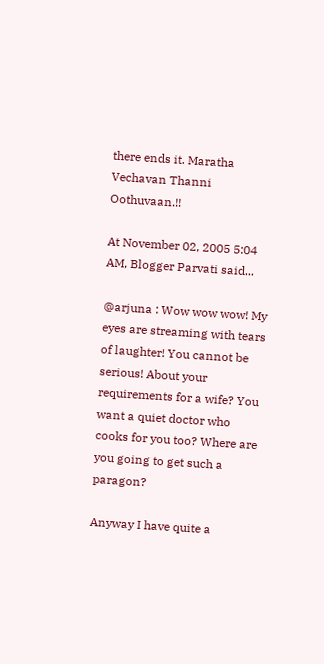there ends it. Maratha Vechavan Thanni Oothuvaan.!!

At November 02, 2005 5:04 AM, Blogger Parvati said...

@arjuna : Wow wow wow! My eyes are streaming with tears of laughter! You cannot be serious! About your requirements for a wife? You want a quiet doctor who cooks for you too? Where are you going to get such a paragon?

Anyway I have quite a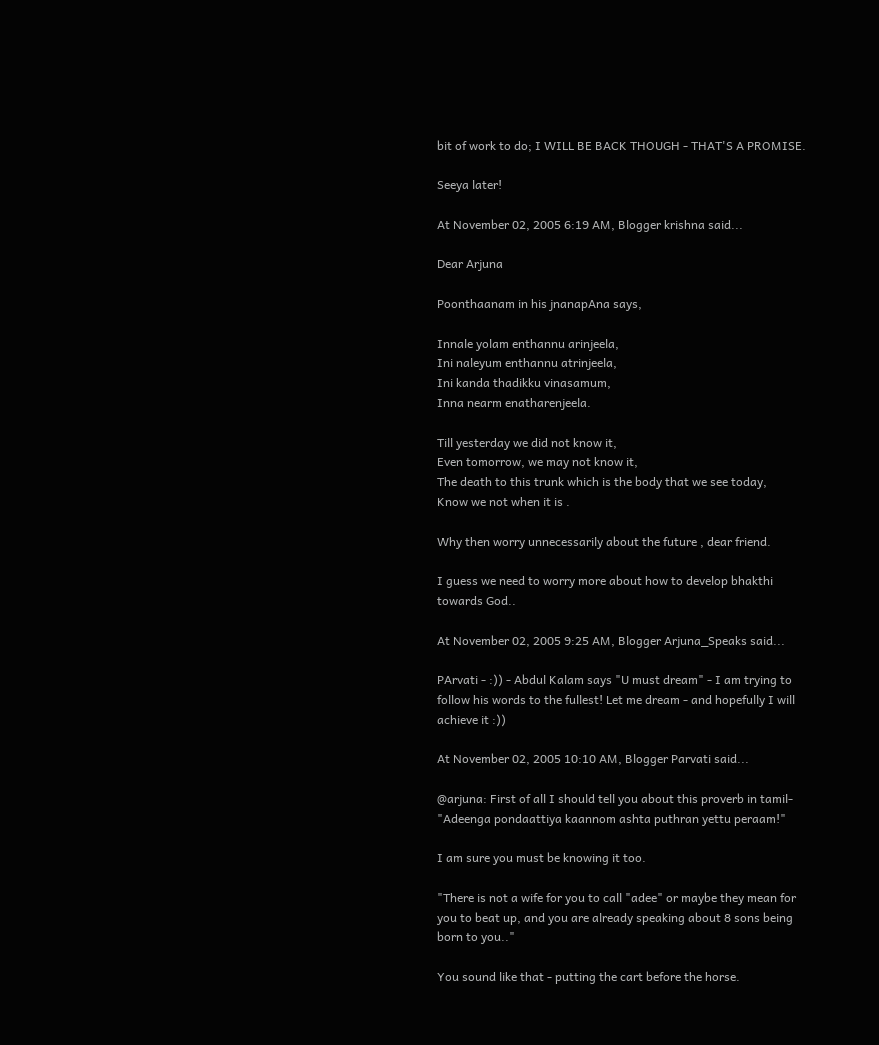bit of work to do; I WILL BE BACK THOUGH - THAT'S A PROMISE.

Seeya later!

At November 02, 2005 6:19 AM, Blogger krishna said...

Dear Arjuna

Poonthaanam in his jnanapAna says,

Innale yolam enthannu arinjeela,
Ini naleyum enthannu atrinjeela,
Ini kanda thadikku vinasamum,
Inna nearm enatharenjeela.

Till yesterday we did not know it,
Even tomorrow, we may not know it,
The death to this trunk which is the body that we see today,
Know we not when it is .

Why then worry unnecessarily about the future , dear friend.

I guess we need to worry more about how to develop bhakthi towards God..

At November 02, 2005 9:25 AM, Blogger Arjuna_Speaks said...

PArvati - :)) - Abdul Kalam says "U must dream" - I am trying to follow his words to the fullest! Let me dream - and hopefully I will achieve it :))

At November 02, 2005 10:10 AM, Blogger Parvati said...

@arjuna: First of all I should tell you about this proverb in tamil- "Adeenga pondaattiya kaannom ashta puthran yettu peraam!"

I am sure you must be knowing it too.

"There is not a wife for you to call "adee" or maybe they mean for you to beat up, and you are already speaking about 8 sons being born to you.."

You sound like that - putting the cart before the horse.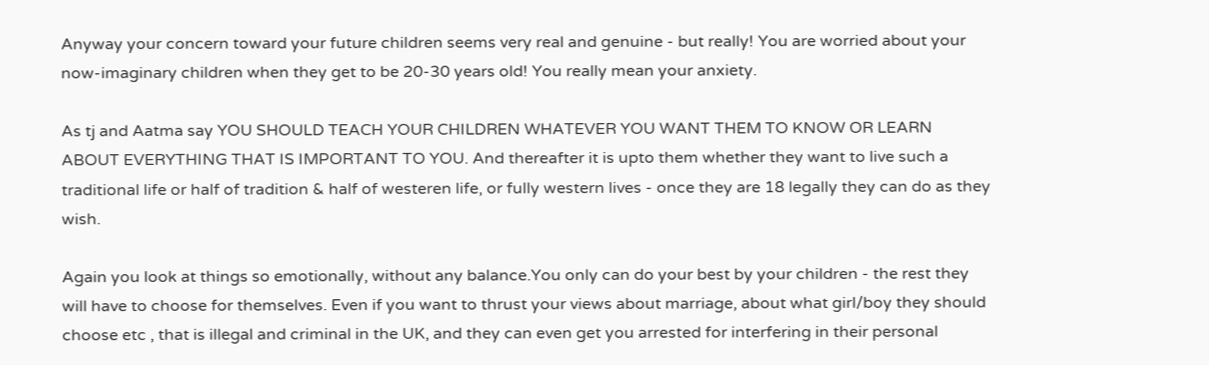Anyway your concern toward your future children seems very real and genuine - but really! You are worried about your now-imaginary children when they get to be 20-30 years old! You really mean your anxiety.

As tj and Aatma say YOU SHOULD TEACH YOUR CHILDREN WHATEVER YOU WANT THEM TO KNOW OR LEARN ABOUT EVERYTHING THAT IS IMPORTANT TO YOU. And thereafter it is upto them whether they want to live such a traditional life or half of tradition & half of westeren life, or fully western lives - once they are 18 legally they can do as they wish.

Again you look at things so emotionally, without any balance.You only can do your best by your children - the rest they will have to choose for themselves. Even if you want to thrust your views about marriage, about what girl/boy they should choose etc , that is illegal and criminal in the UK, and they can even get you arrested for interfering in their personal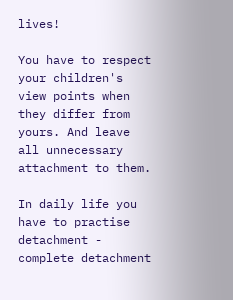lives!

You have to respect your children's view points when they differ from yours. And leave all unnecessary attachment to them.

In daily life you have to practise detachment - complete detachment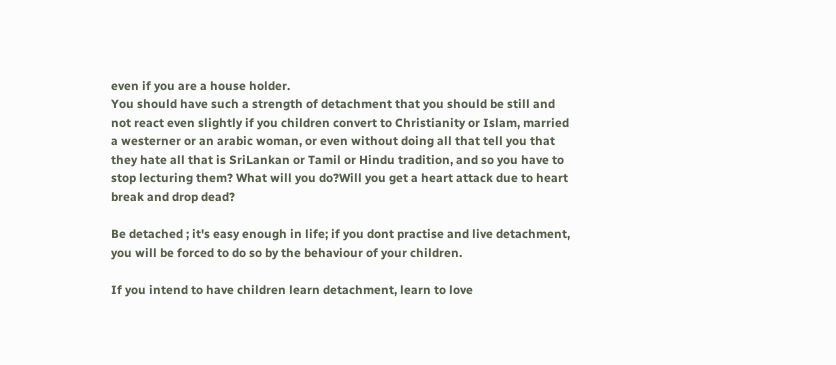even if you are a house holder.
You should have such a strength of detachment that you should be still and not react even slightly if you children convert to Christianity or Islam, married a westerner or an arabic woman, or even without doing all that tell you that they hate all that is SriLankan or Tamil or Hindu tradition, and so you have to stop lecturing them? What will you do?Will you get a heart attack due to heart break and drop dead?

Be detached ; it's easy enough in life; if you dont practise and live detachment, you will be forced to do so by the behaviour of your children.

If you intend to have children learn detachment, learn to love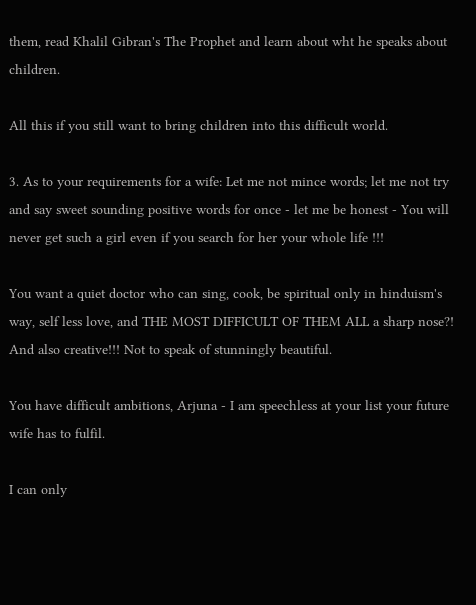them, read Khalil Gibran's The Prophet and learn about wht he speaks about children.

All this if you still want to bring children into this difficult world.

3. As to your requirements for a wife: Let me not mince words; let me not try and say sweet sounding positive words for once - let me be honest - You will never get such a girl even if you search for her your whole life !!!

You want a quiet doctor who can sing, cook, be spiritual only in hinduism's way, self less love, and THE MOST DIFFICULT OF THEM ALL a sharp nose?! And also creative!!! Not to speak of stunningly beautiful.

You have difficult ambitions, Arjuna - I am speechless at your list your future wife has to fulfil.

I can only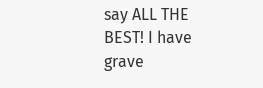say ALL THE BEST! I have grave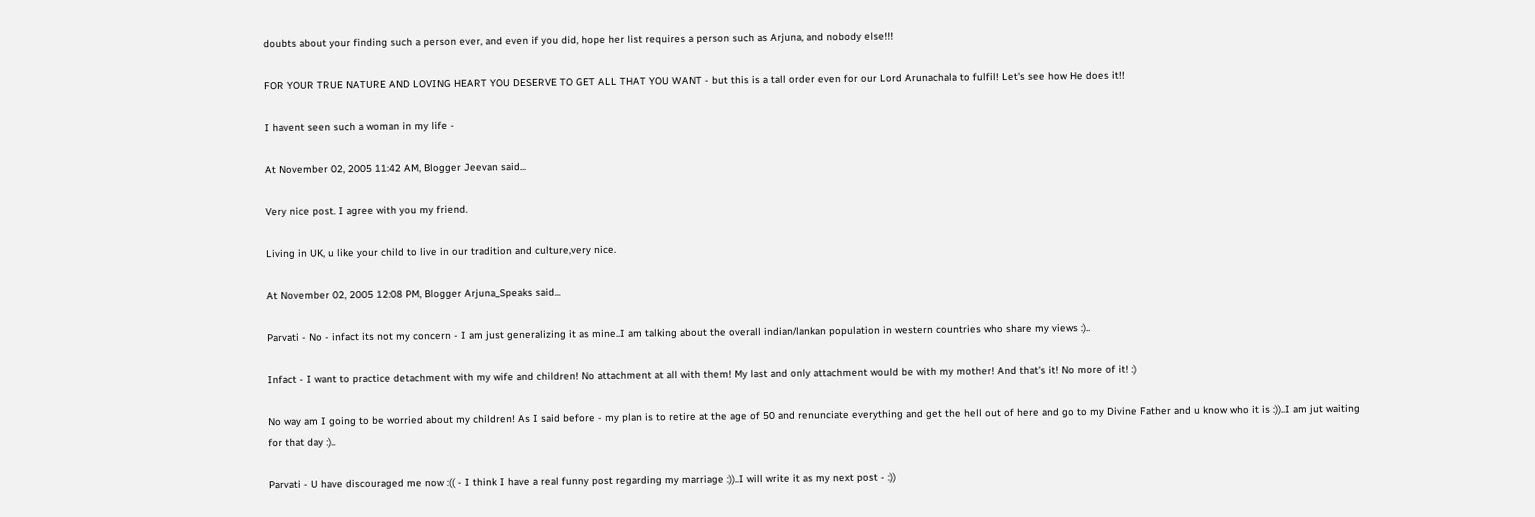doubts about your finding such a person ever, and even if you did, hope her list requires a person such as Arjuna, and nobody else!!!

FOR YOUR TRUE NATURE AND LOVING HEART YOU DESERVE TO GET ALL THAT YOU WANT - but this is a tall order even for our Lord Arunachala to fulfil! Let's see how He does it!!

I havent seen such a woman in my life -

At November 02, 2005 11:42 AM, Blogger Jeevan said...

Very nice post. I agree with you my friend.

Living in UK, u like your child to live in our tradition and culture,very nice.

At November 02, 2005 12:08 PM, Blogger Arjuna_Speaks said...

Parvati - No - infact its not my concern - I am just generalizing it as mine..I am talking about the overall indian/lankan population in western countries who share my views :)..

Infact - I want to practice detachment with my wife and children! No attachment at all with them! My last and only attachment would be with my mother! And that's it! No more of it! :)

No way am I going to be worried about my children! As I said before - my plan is to retire at the age of 50 and renunciate everything and get the hell out of here and go to my Divine Father and u know who it is :))..I am jut waiting for that day :)..

Parvati - U have discouraged me now :(( - I think I have a real funny post regarding my marriage :))..I will write it as my next post - :))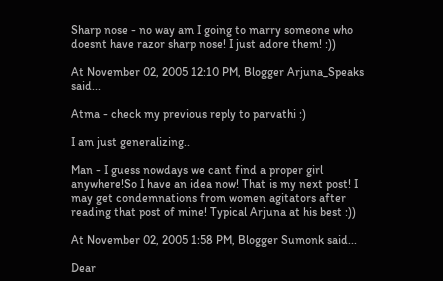Sharp nose - no way am I going to marry someone who doesnt have razor sharp nose! I just adore them! :))

At November 02, 2005 12:10 PM, Blogger Arjuna_Speaks said...

Atma - check my previous reply to parvathi :)

I am just generalizing..

Man - I guess nowdays we cant find a proper girl anywhere!So I have an idea now! That is my next post! I may get condemnations from women agitators after reading that post of mine! Typical Arjuna at his best :))

At November 02, 2005 1:58 PM, Blogger Sumonk said...

Dear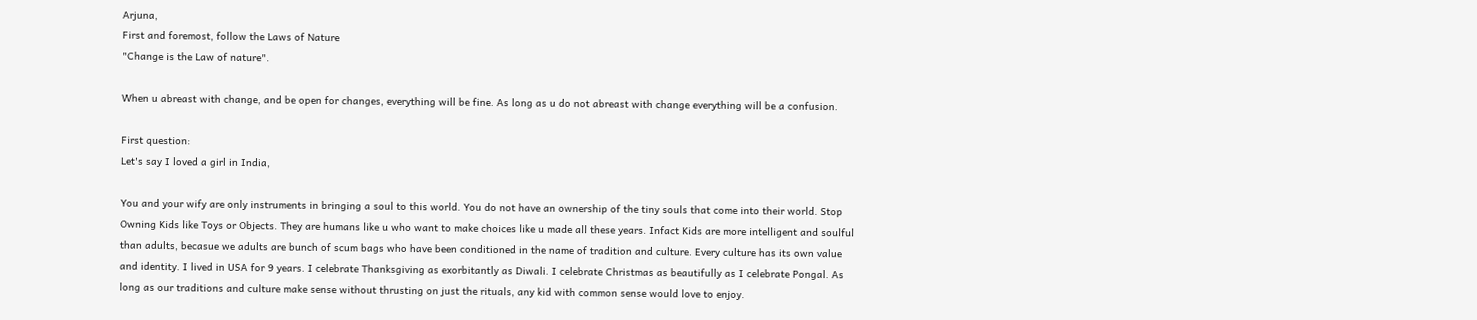Arjuna,
First and foremost, follow the Laws of Nature
"Change is the Law of nature".

When u abreast with change, and be open for changes, everything will be fine. As long as u do not abreast with change everything will be a confusion.

First question:
Let's say I loved a girl in India,

You and your wify are only instruments in bringing a soul to this world. You do not have an ownership of the tiny souls that come into their world. Stop Owning Kids like Toys or Objects. They are humans like u who want to make choices like u made all these years. Infact Kids are more intelligent and soulful than adults, becasue we adults are bunch of scum bags who have been conditioned in the name of tradition and culture. Every culture has its own value and identity. I lived in USA for 9 years. I celebrate Thanksgiving as exorbitantly as Diwali. I celebrate Christmas as beautifully as I celebrate Pongal. As long as our traditions and culture make sense without thrusting on just the rituals, any kid with common sense would love to enjoy.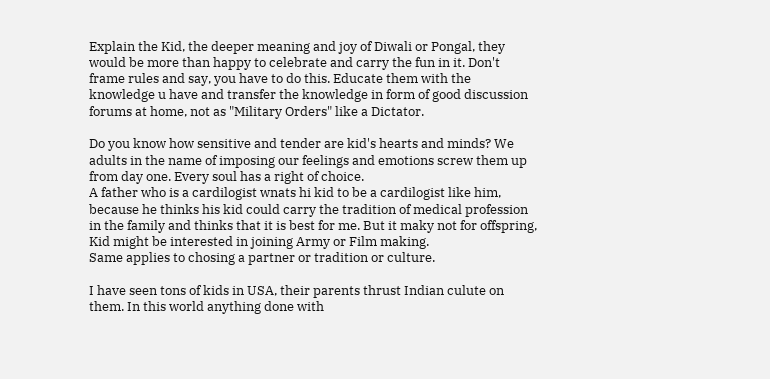Explain the Kid, the deeper meaning and joy of Diwali or Pongal, they would be more than happy to celebrate and carry the fun in it. Don't frame rules and say, you have to do this. Educate them with the knowledge u have and transfer the knowledge in form of good discussion forums at home, not as "Military Orders" like a Dictator.

Do you know how sensitive and tender are kid's hearts and minds? We adults in the name of imposing our feelings and emotions screw them up from day one. Every soul has a right of choice.
A father who is a cardilogist wnats hi kid to be a cardilogist like him, because he thinks his kid could carry the tradition of medical profession in the family and thinks that it is best for me. But it maky not for offspring, Kid might be interested in joining Army or Film making.
Same applies to chosing a partner or tradition or culture.

I have seen tons of kids in USA, their parents thrust Indian culute on them. In this world anything done with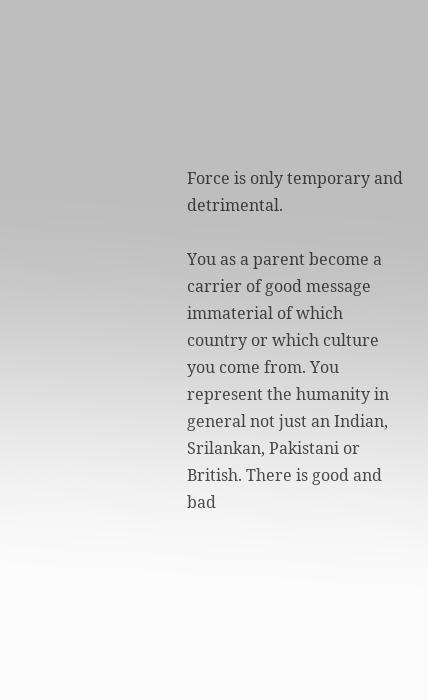Force is only temporary and detrimental.

You as a parent become a carrier of good message immaterial of which country or which culture you come from. You represent the humanity in general not just an Indian, Srilankan, Pakistani or British. There is good and bad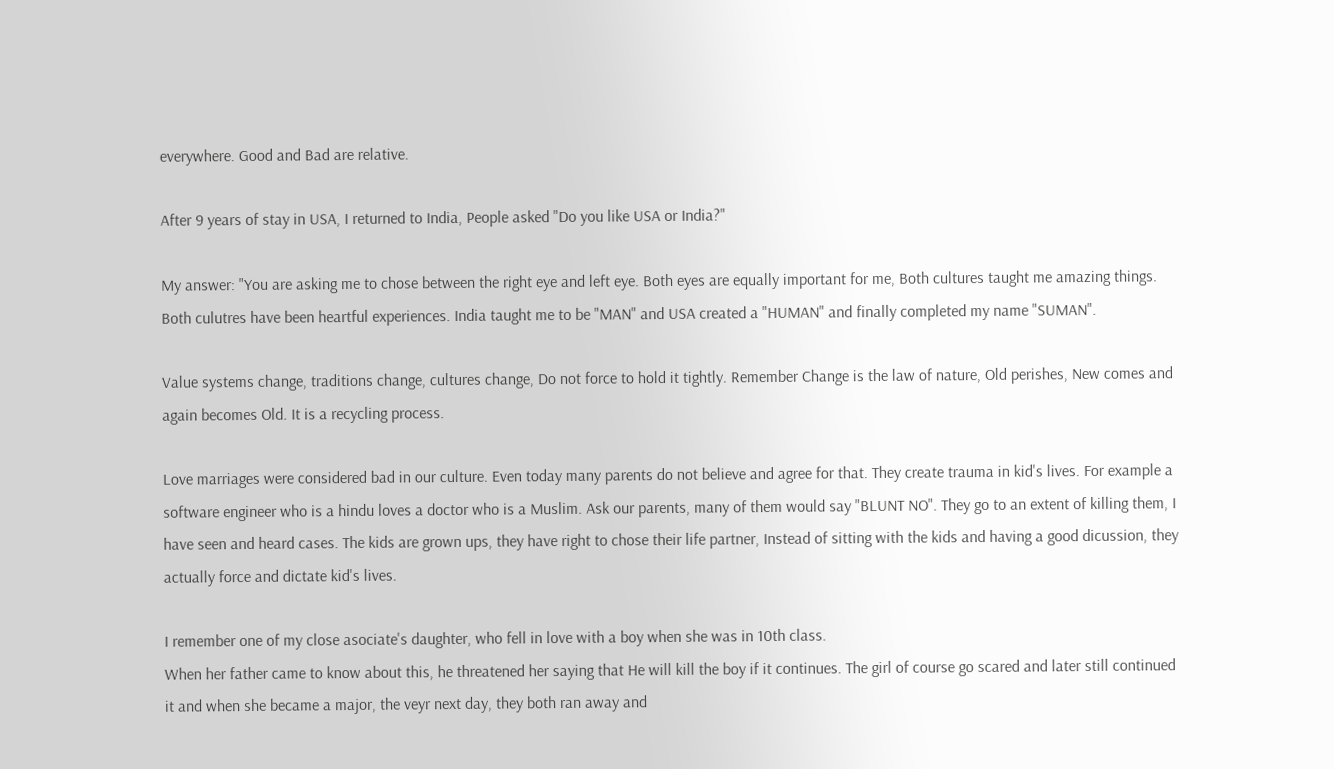everywhere. Good and Bad are relative.

After 9 years of stay in USA, I returned to India, People asked "Do you like USA or India?"

My answer: "You are asking me to chose between the right eye and left eye. Both eyes are equally important for me, Both cultures taught me amazing things. Both culutres have been heartful experiences. India taught me to be "MAN" and USA created a "HUMAN" and finally completed my name "SUMAN".

Value systems change, traditions change, cultures change, Do not force to hold it tightly. Remember Change is the law of nature, Old perishes, New comes and again becomes Old. It is a recycling process.

Love marriages were considered bad in our culture. Even today many parents do not believe and agree for that. They create trauma in kid's lives. For example a software engineer who is a hindu loves a doctor who is a Muslim. Ask our parents, many of them would say "BLUNT NO". They go to an extent of killing them, I have seen and heard cases. The kids are grown ups, they have right to chose their life partner, Instead of sitting with the kids and having a good dicussion, they actually force and dictate kid's lives.

I remember one of my close asociate's daughter, who fell in love with a boy when she was in 10th class.
When her father came to know about this, he threatened her saying that He will kill the boy if it continues. The girl of course go scared and later still continued it and when she became a major, the veyr next day, they both ran away and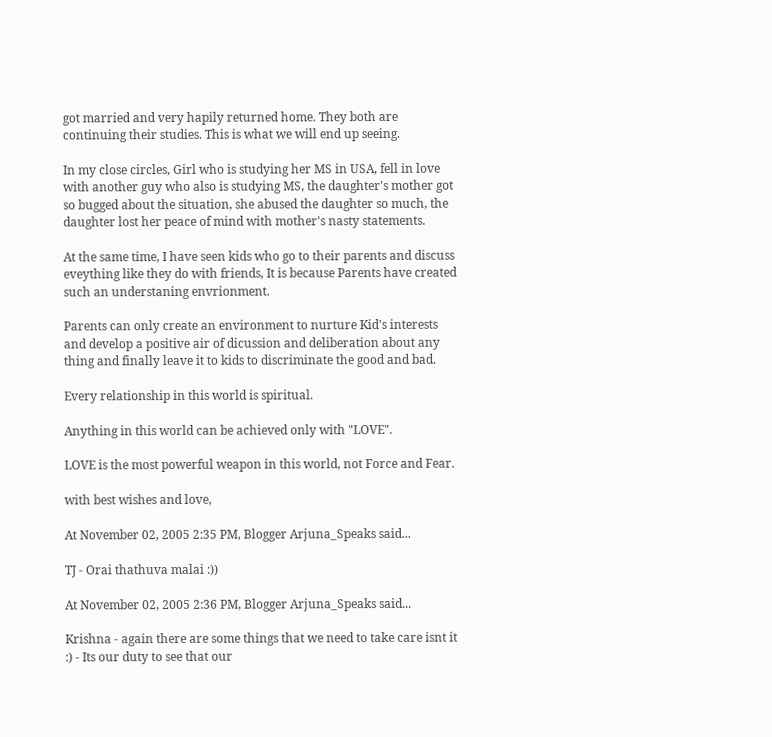got married and very hapily returned home. They both are continuing their studies. This is what we will end up seeing.

In my close circles, Girl who is studying her MS in USA, fell in love with another guy who also is studying MS, the daughter's mother got so bugged about the situation, she abused the daughter so much, the daughter lost her peace of mind with mother's nasty statements.

At the same time, I have seen kids who go to their parents and discuss eveything like they do with friends, It is because Parents have created such an understaning envrionment.

Parents can only create an environment to nurture Kid's interests and develop a positive air of dicussion and deliberation about any thing and finally leave it to kids to discriminate the good and bad.

Every relationship in this world is spiritual.

Anything in this world can be achieved only with "LOVE".

LOVE is the most powerful weapon in this world, not Force and Fear.

with best wishes and love,

At November 02, 2005 2:35 PM, Blogger Arjuna_Speaks said...

TJ - Orai thathuva malai :))

At November 02, 2005 2:36 PM, Blogger Arjuna_Speaks said...

Krishna - again there are some things that we need to take care isnt it :) - Its our duty to see that our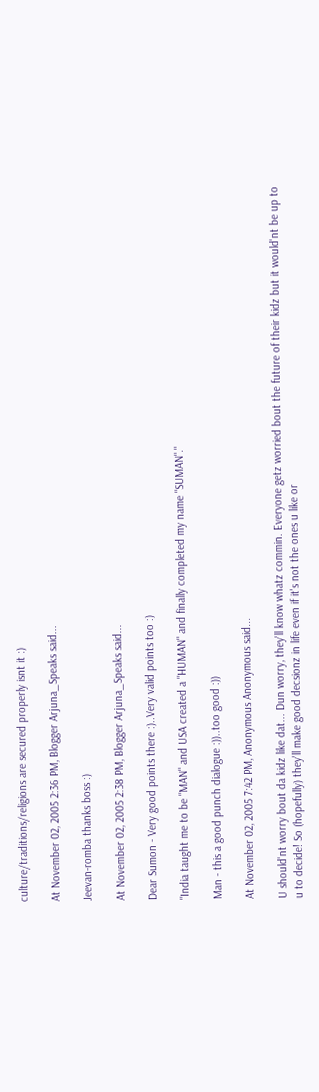culture/traditions/religions are secured properly isnt it :)

At November 02, 2005 2:36 PM, Blogger Arjuna_Speaks said...

Jeevan-romba thanks boss :)

At November 02, 2005 2:38 PM, Blogger Arjuna_Speaks said...

Dear Sumon - Very good points there :)..Very valid points too :)

"India taught me to be "MAN" and USA created a "HUMAN" and finally completed my name "SUMAN"."

Man - this a good punch dialogue :))..too good :))

At November 02, 2005 7:42 PM, Anonymous Anonymous said...

U should'nt worry bout da kidz like dat... Dun worry, they'll know whatz commin. Everyone getz worried bout the future of their kidz but it would'nt be up to u to decide! So (hopefully) they'll make good decsionz in life even if it's not the ones u like or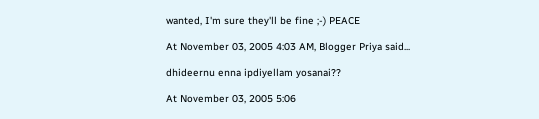wanted, I'm sure they'll be fine ;-) PEACE

At November 03, 2005 4:03 AM, Blogger Priya said...

dhideernu enna ipdiyellam yosanai??

At November 03, 2005 5:06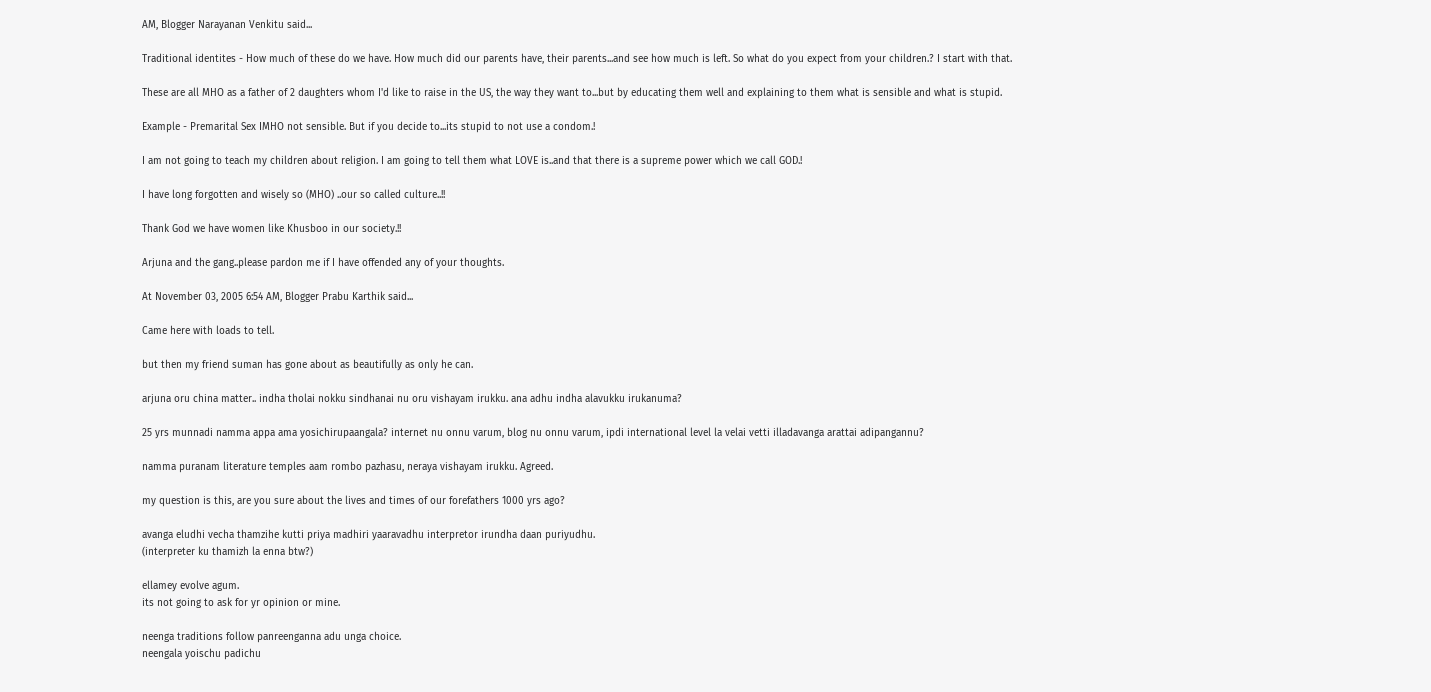AM, Blogger Narayanan Venkitu said...

Traditional identites - How much of these do we have. How much did our parents have, their parents...and see how much is left. So what do you expect from your children.? I start with that.

These are all MHO as a father of 2 daughters whom I'd like to raise in the US, the way they want to...but by educating them well and explaining to them what is sensible and what is stupid.

Example - Premarital Sex IMHO not sensible. But if you decide to...its stupid to not use a condom.!

I am not going to teach my children about religion. I am going to tell them what LOVE is..and that there is a supreme power which we call GOD.!

I have long forgotten and wisely so (MHO) ..our so called culture..!!

Thank God we have women like Khusboo in our society.!!

Arjuna and the gang..please pardon me if I have offended any of your thoughts.

At November 03, 2005 6:54 AM, Blogger Prabu Karthik said...

Came here with loads to tell.

but then my friend suman has gone about as beautifully as only he can.

arjuna oru china matter.. indha tholai nokku sindhanai nu oru vishayam irukku. ana adhu indha alavukku irukanuma?

25 yrs munnadi namma appa ama yosichirupaangala? internet nu onnu varum, blog nu onnu varum, ipdi international level la velai vetti illadavanga arattai adipangannu?

namma puranam literature temples aam rombo pazhasu, neraya vishayam irukku. Agreed.

my question is this, are you sure about the lives and times of our forefathers 1000 yrs ago?

avanga eludhi vecha thamzihe kutti priya madhiri yaaravadhu interpretor irundha daan puriyudhu.
(interpreter ku thamizh la enna btw?)

ellamey evolve agum.
its not going to ask for yr opinion or mine.

neenga traditions follow panreenganna adu unga choice.
neengala yoischu padichu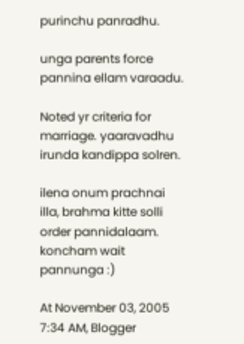purinchu panradhu.

unga parents force pannina ellam varaadu.

Noted yr criteria for marriage. yaaravadhu irunda kandippa solren.

ilena onum prachnai illa, brahma kitte solli order pannidalaam.
koncham wait pannunga :)

At November 03, 2005 7:34 AM, Blogger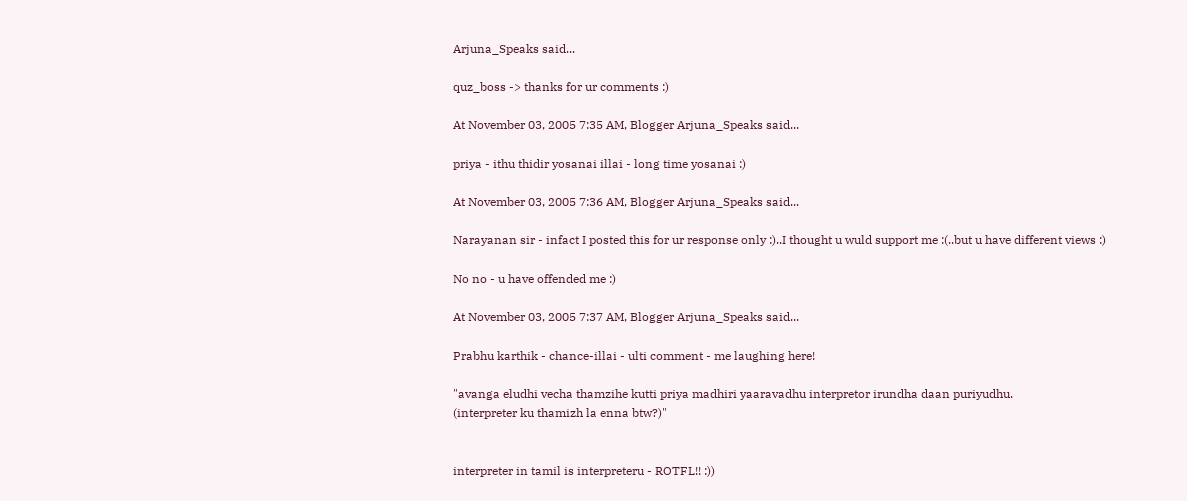Arjuna_Speaks said...

quz_boss -> thanks for ur comments :)

At November 03, 2005 7:35 AM, Blogger Arjuna_Speaks said...

priya - ithu thidir yosanai illai - long time yosanai :)

At November 03, 2005 7:36 AM, Blogger Arjuna_Speaks said...

Narayanan sir - infact I posted this for ur response only :)..I thought u wuld support me :(..but u have different views :)

No no - u have offended me :)

At November 03, 2005 7:37 AM, Blogger Arjuna_Speaks said...

Prabhu karthik - chance-illai - ulti comment - me laughing here!

"avanga eludhi vecha thamzihe kutti priya madhiri yaaravadhu interpretor irundha daan puriyudhu.
(interpreter ku thamizh la enna btw?)"


interpreter in tamil is interpreteru - ROTFL!! :))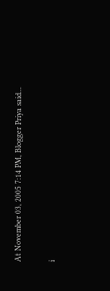At November 03, 2005 7:14 PM, Blogger Priya said...

i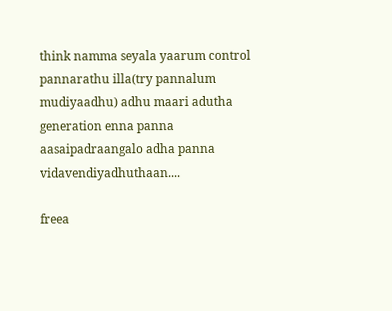think namma seyala yaarum control pannarathu illa(try pannalum mudiyaadhu) adhu maari adutha generation enna panna aasaipadraangalo adha panna vidavendiyadhuthaan....

freea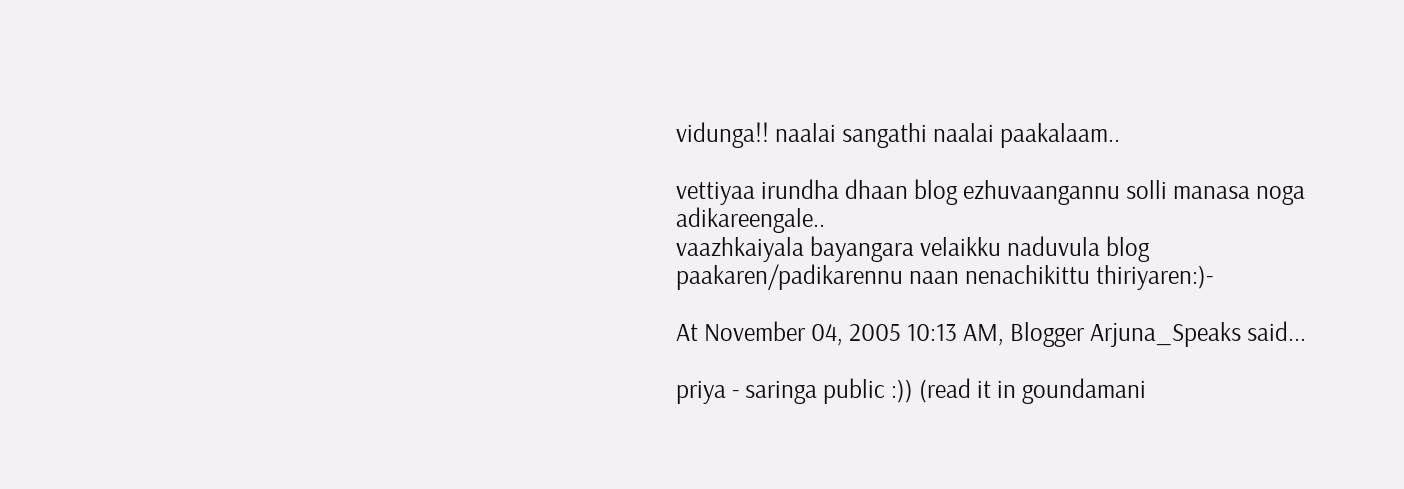vidunga!! naalai sangathi naalai paakalaam..

vettiyaa irundha dhaan blog ezhuvaangannu solli manasa noga adikareengale..
vaazhkaiyala bayangara velaikku naduvula blog paakaren/padikarennu naan nenachikittu thiriyaren:)-

At November 04, 2005 10:13 AM, Blogger Arjuna_Speaks said...

priya - saringa public :)) (read it in goundamani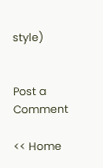style)


Post a Comment

<< Home